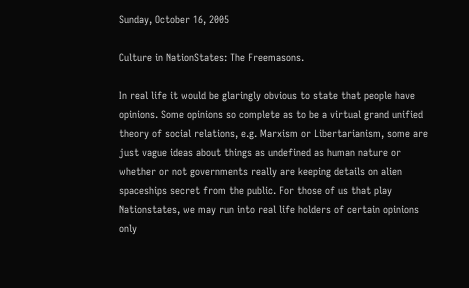Sunday, October 16, 2005

Culture in NationStates: The Freemasons.

In real life it would be glaringly obvious to state that people have opinions. Some opinions so complete as to be a virtual grand unified theory of social relations, e.g. Marxism or Libertarianism, some are just vague ideas about things as undefined as human nature or whether or not governments really are keeping details on alien spaceships secret from the public. For those of us that play Nationstates, we may run into real life holders of certain opinions only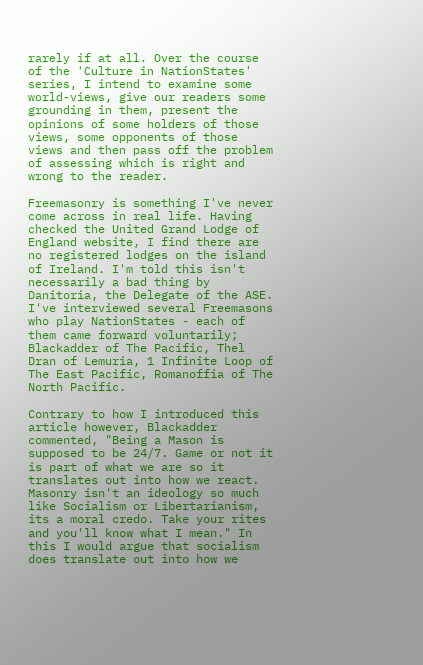rarely if at all. Over the course of the 'Culture in NationStates' series, I intend to examine some world-views, give our readers some grounding in them, present the opinions of some holders of those views, some opponents of those views and then pass off the problem of assessing which is right and wrong to the reader.

Freemasonry is something I've never come across in real life. Having checked the United Grand Lodge of England website, I find there are no registered lodges on the island of Ireland. I'm told this isn't necessarily a bad thing by Danitoria, the Delegate of the ASE. I've interviewed several Freemasons who play NationStates - each of them came forward voluntarily; Blackadder of The Pacific, Thel Dran of Lemuria, 1 Infinite Loop of The East Pacific, Romanoffia of The North Pacific.

Contrary to how I introduced this article however, Blackadder commented, "Being a Mason is supposed to be 24/7. Game or not it is part of what we are so it translates out into how we react. Masonry isn't an ideology so much like Socialism or Libertarianism, its a moral credo. Take your rites and you'll know what I mean." In this I would argue that socialism does translate out into how we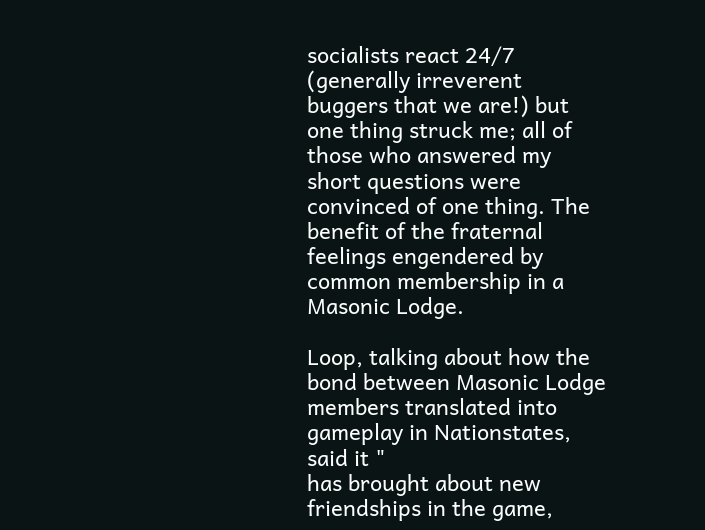socialists react 24/7 (generally irreverent buggers that we are!) but one thing struck me; all of those who answered my short questions were convinced of one thing. The benefit of the fraternal feelings engendered by common membership in a Masonic Lodge.

Loop, talking about how the bond between Masonic Lodge members translated into gameplay in Nationstates, said it "
has brought about new friendships in the game,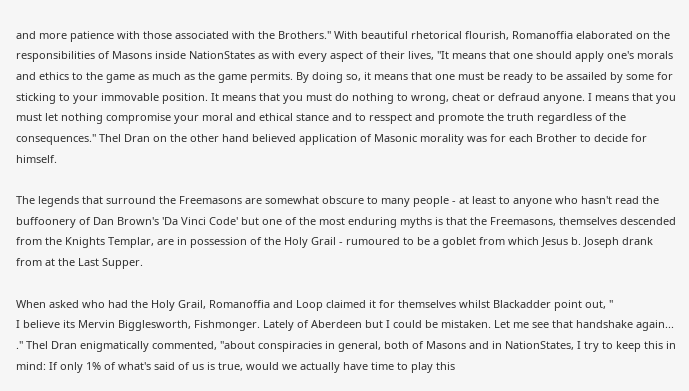and more patience with those associated with the Brothers." With beautiful rhetorical flourish, Romanoffia elaborated on the responsibilities of Masons inside NationStates as with every aspect of their lives, "It means that one should apply one's morals and ethics to the game as much as the game permits. By doing so, it means that one must be ready to be assailed by some for sticking to your immovable position. It means that you must do nothing to wrong, cheat or defraud anyone. I means that you must let nothing compromise your moral and ethical stance and to resspect and promote the truth regardless of the consequences." Thel Dran on the other hand believed application of Masonic morality was for each Brother to decide for himself.

The legends that surround the Freemasons are somewhat obscure to many people - at least to anyone who hasn't read the buffoonery of Dan Brown's 'Da Vinci Code' but one of the most enduring myths is that the Freemasons, themselves descended from the Knights Templar, are in possession of the Holy Grail - rumoured to be a goblet from which Jesus b. Joseph drank from at the Last Supper.

When asked who had the Holy Grail, Romanoffia and Loop claimed it for themselves whilst Blackadder point out, "
I believe its Mervin Bigglesworth, Fishmonger. Lately of Aberdeen but I could be mistaken. Let me see that handshake again... ." Thel Dran enigmatically commented, "about conspiracies in general, both of Masons and in NationStates, I try to keep this in mind: If only 1% of what's said of us is true, would we actually have time to play this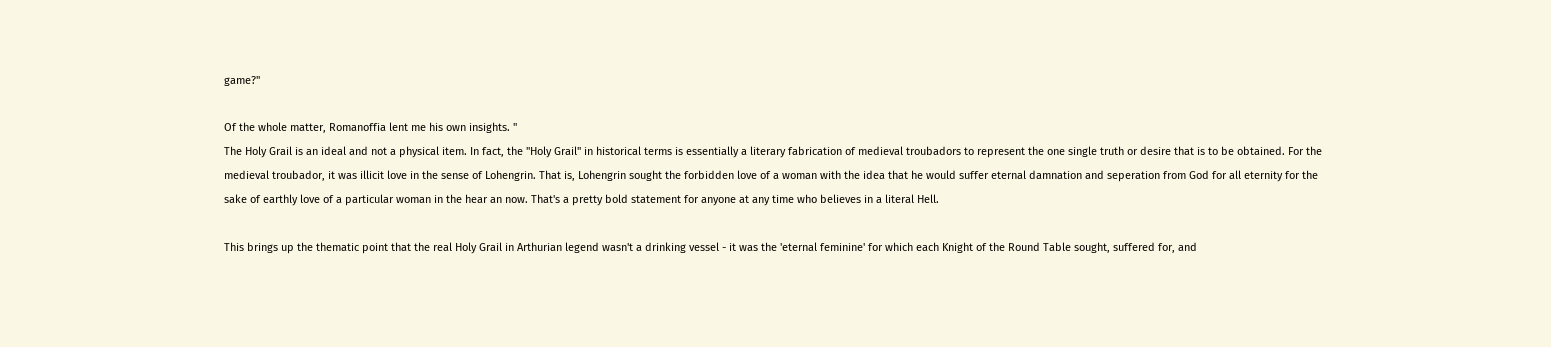game?"

Of the whole matter, Romanoffia lent me his own insights. "
The Holy Grail is an ideal and not a physical item. In fact, the "Holy Grail" in historical terms is essentially a literary fabrication of medieval troubadors to represent the one single truth or desire that is to be obtained. For the medieval troubador, it was illicit love in the sense of Lohengrin. That is, Lohengrin sought the forbidden love of a woman with the idea that he would suffer eternal damnation and seperation from God for all eternity for the sake of earthly love of a particular woman in the hear an now. That's a pretty bold statement for anyone at any time who believes in a literal Hell.

This brings up the thematic point that the real Holy Grail in Arthurian legend wasn't a drinking vessel - it was the 'eternal feminine' for which each Knight of the Round Table sought, suffered for, and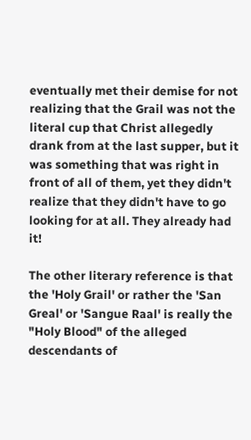eventually met their demise for not realizing that the Grail was not the literal cup that Christ allegedly drank from at the last supper, but it was something that was right in front of all of them, yet they didn't realize that they didn't have to go looking for at all. They already had it!

The other literary reference is that the 'Holy Grail' or rather the 'San Greal' or 'Sangue Raal' is really the "Holy Blood" of the alleged descendants of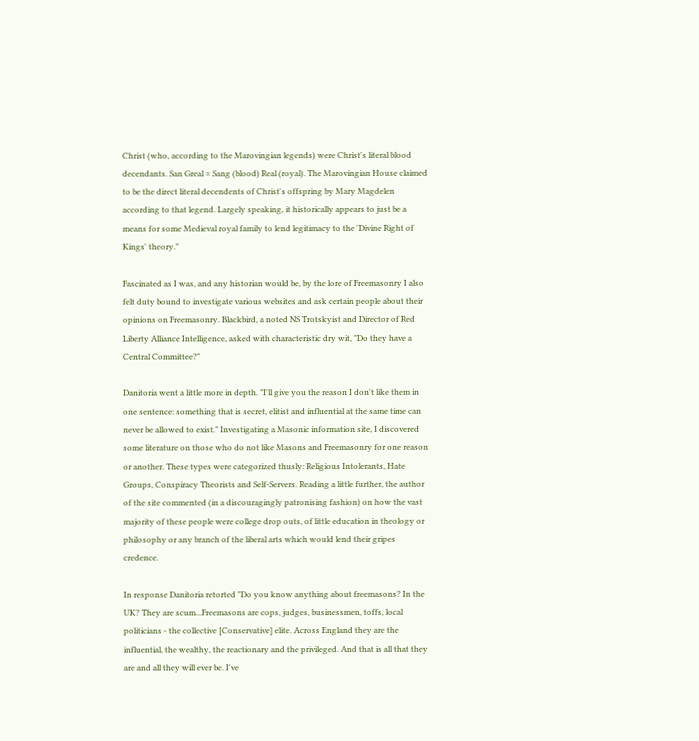Christ (who, according to the Marovingian legends) were Christ's literal blood decendants. San Greal = Sang (blood) Real (royal). The Marovingian House claimed to be the direct literal decendents of Christ's offspring by Mary Magdelen according to that legend. Largely speaking, it historically appears to just be a means for some Medieval royal family to lend legitimacy to the 'Divine Right of Kings' theory."

Fascinated as I was, and any historian would be, by the lore of Freemasonry I also felt duty bound to investigate various websites and ask certain people about their opinions on Freemasonry. Blackbird, a noted NS Trotskyist and Director of Red Liberty Alliance Intelligence, asked with characteristic dry wit, "Do they have a Central Committee?"

Danitoria went a little more in depth. "I'll give you the reason I don't like them in one sentence: something that is secret, elitist and influential at the same time can never be allowed to exist." Investigating a Masonic information site, I discovered some literature on those who do not like Masons and Freemasonry for one reason or another. These types were categorized thusly: Religious Intolerants, Hate Groups, Conspiracy Theorists and Self-Servers. Reading a little further, the author of the site commented (in a discouragingly patronising fashion) on how the vast majority of these people were college drop outs, of little education in theology or philosophy or any branch of the liberal arts which would lend their gripes credence.

In response Danitoria retorted "Do you know anything about freemasons? In the UK? They are scum...Freemasons are cops, judges, businessmen, toffs, local politicians - the collective [Conservative] elite. Across England they are the influential, the wealthy, the reactionary and the privileged. And that is all that they are and all they will ever be. I've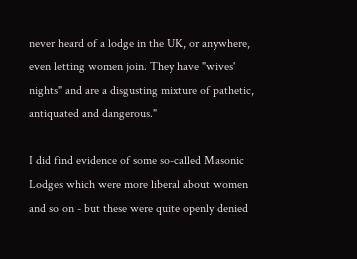never heard of a lodge in the UK, or anywhere, even letting women join. They have "wives' nights" and are a disgusting mixture of pathetic, antiquated and dangerous."

I did find evidence of some so-called Masonic Lodges which were more liberal about women and so on - but these were quite openly denied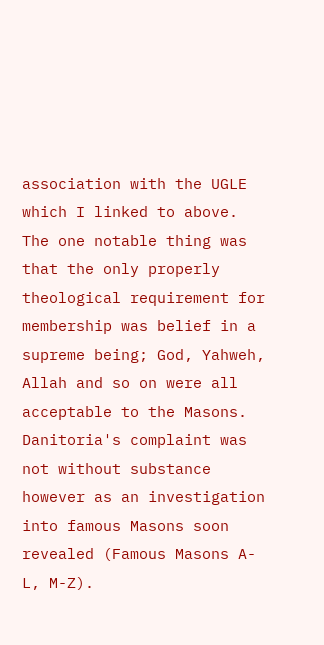association with the UGLE which I linked to above. The one notable thing was that the only properly theological requirement for membership was belief in a supreme being; God, Yahweh, Allah and so on were all acceptable to the Masons. Danitoria's complaint was not without substance however as an investigation into famous Masons soon revealed (Famous Masons A-L, M-Z).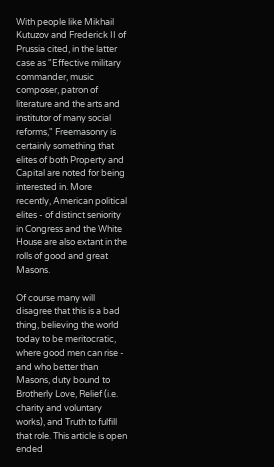With people like Mikhail Kutuzov and Frederick II of Prussia cited, in the latter case as "Effective military commander, music composer, patron of literature and the arts and institutor of many social reforms," Freemasonry is certainly something that elites of both Property and Capital are noted for being interested in. More recently, American political elites - of distinct seniority in Congress and the White House are also extant in the rolls of good and great Masons.

Of course many will disagree that this is a bad thing, believing the world today to be meritocratic, where good men can rise - and who better than Masons, duty bound to Brotherly Love, Relief (i.e. charity and voluntary works), and Truth to fulfill that role. This article is open ended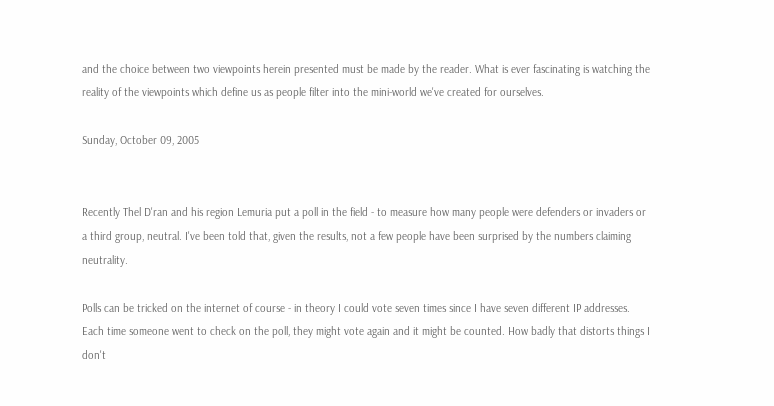and the choice between two viewpoints herein presented must be made by the reader. What is ever fascinating is watching the reality of the viewpoints which define us as people filter into the mini-world we've created for ourselves.

Sunday, October 09, 2005


Recently Thel D'ran and his region Lemuria put a poll in the field - to measure how many people were defenders or invaders or a third group, neutral. I've been told that, given the results, not a few people have been surprised by the numbers claiming neutrality.

Polls can be tricked on the internet of course - in theory I could vote seven times since I have seven different IP addresses. Each time someone went to check on the poll, they might vote again and it might be counted. How badly that distorts things I don't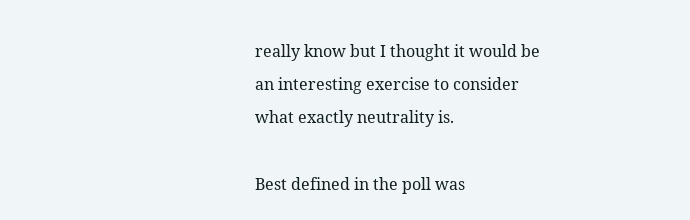really know but I thought it would be an interesting exercise to consider what exactly neutrality is.

Best defined in the poll was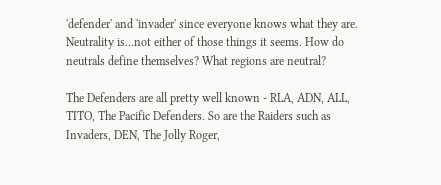'defender' and 'invader' since everyone knows what they are. Neutrality is...not either of those things it seems. How do neutrals define themselves? What regions are neutral?

The Defenders are all pretty well known - RLA, ADN, ALL, TITO, The Pacific Defenders. So are the Raiders such as Invaders, DEN, The Jolly Roger,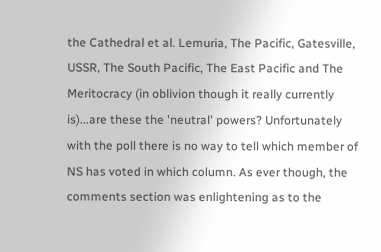the Cathedral et al. Lemuria, The Pacific, Gatesville, USSR, The South Pacific, The East Pacific and The Meritocracy (in oblivion though it really currently is)...are these the 'neutral' powers? Unfortunately with the poll there is no way to tell which member of NS has voted in which column. As ever though, the comments section was enlightening as to the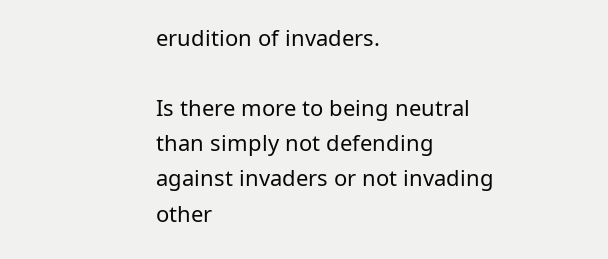erudition of invaders.

Is there more to being neutral than simply not defending against invaders or not invading other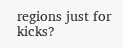regions just for kicks?